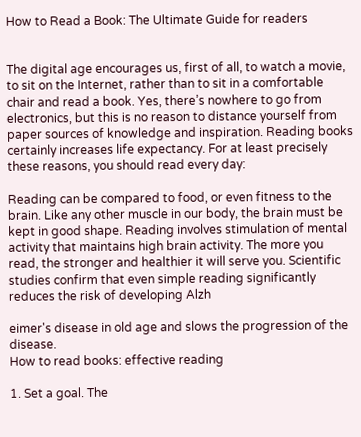How to Read a Book: The Ultimate Guide for readers


The digital age encourages us, first of all, to watch a movie, to sit on the Internet, rather than to sit in a comfortable chair and read a book. Yes, there’s nowhere to go from electronics, but this is no reason to distance yourself from paper sources of knowledge and inspiration. Reading books certainly increases life expectancy. For at least precisely these reasons, you should read every day:

Reading can be compared to food, or even fitness to the brain. Like any other muscle in our body, the brain must be kept in good shape. Reading involves stimulation of mental activity that maintains high brain activity. The more you read, the stronger and healthier it will serve you. Scientific studies confirm that even simple reading significantly reduces the risk of developing Alzh

eimer's disease in old age and slows the progression of the disease.
How to read books: effective reading

1. Set a goal. The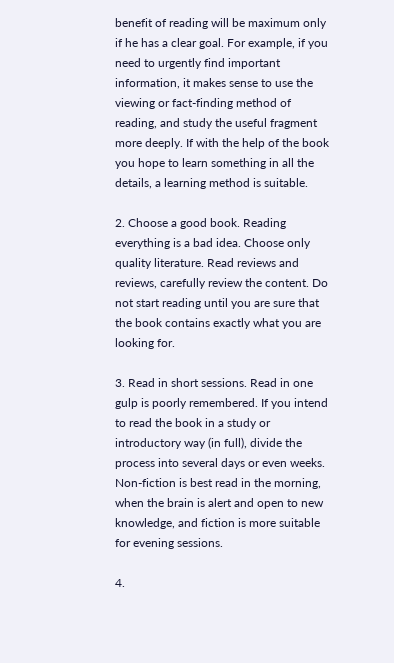benefit of reading will be maximum only if he has a clear goal. For example, if you need to urgently find important information, it makes sense to use the viewing or fact-finding method of reading, and study the useful fragment more deeply. If with the help of the book you hope to learn something in all the details, a learning method is suitable.

2. Choose a good book. Reading everything is a bad idea. Choose only quality literature. Read reviews and reviews, carefully review the content. Do not start reading until you are sure that the book contains exactly what you are looking for.

3. Read in short sessions. Read in one gulp is poorly remembered. If you intend to read the book in a study or introductory way (in full), divide the process into several days or even weeks. Non-fiction is best read in the morning, when the brain is alert and open to new knowledge, and fiction is more suitable for evening sessions.

4.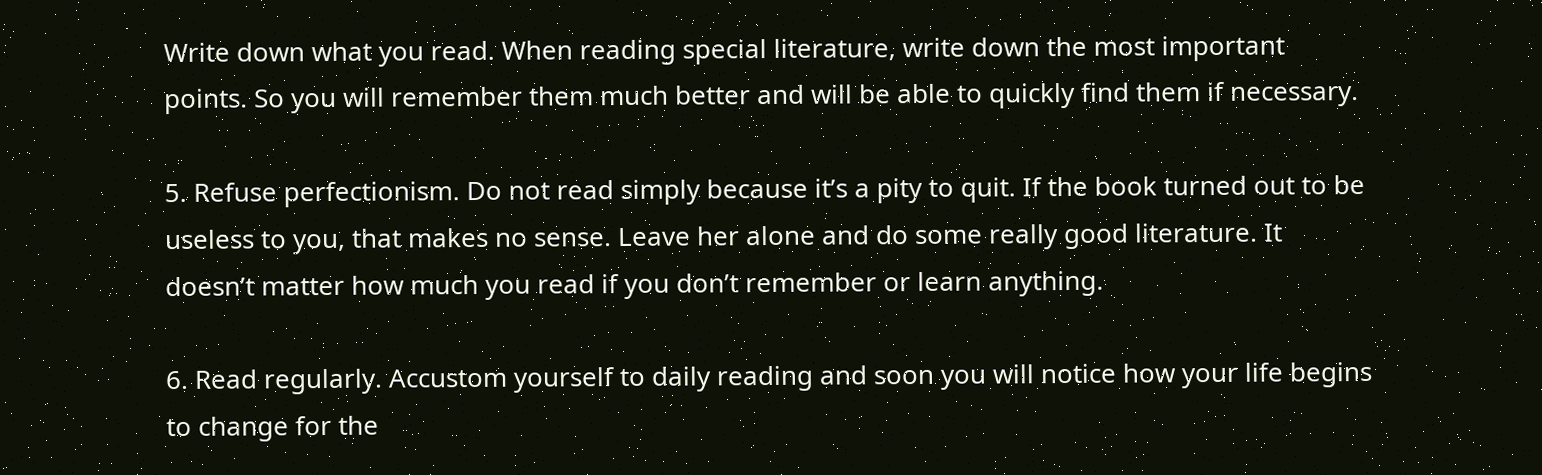Write down what you read. When reading special literature, write down the most important points. So you will remember them much better and will be able to quickly find them if necessary.

5. Refuse perfectionism. Do not read simply because it’s a pity to quit. If the book turned out to be useless to you, that makes no sense. Leave her alone and do some really good literature. It doesn’t matter how much you read if you don’t remember or learn anything.

6. Read regularly. Accustom yourself to daily reading and soon you will notice how your life begins to change for the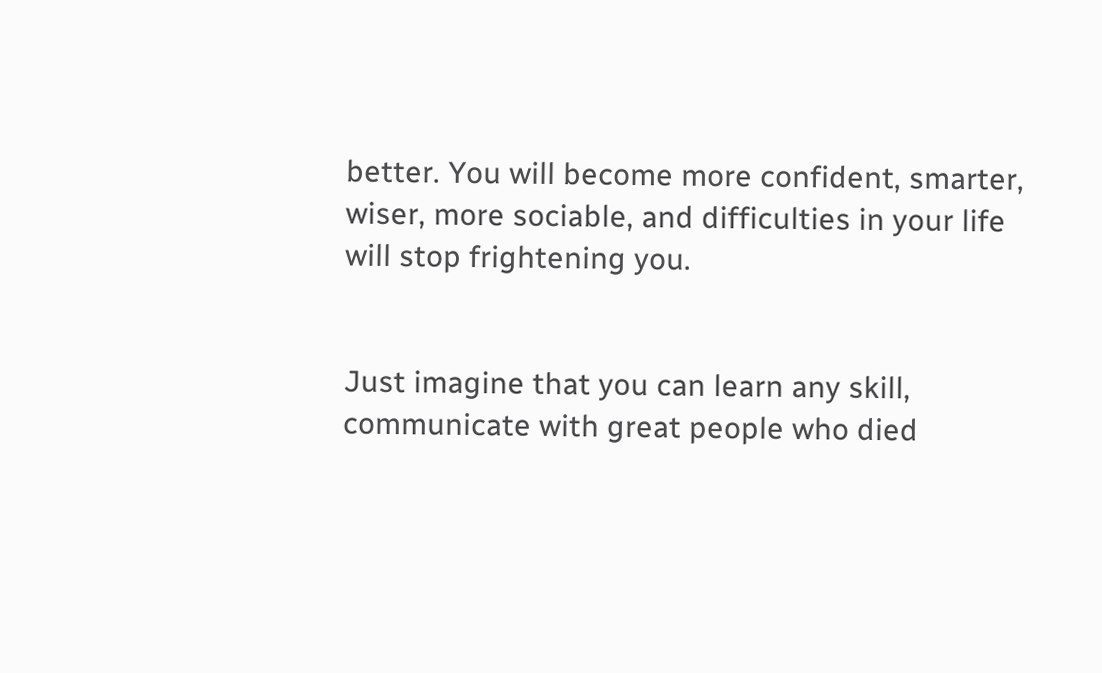better. You will become more confident, smarter, wiser, more sociable, and difficulties in your life will stop frightening you.


Just imagine that you can learn any skill, communicate with great people who died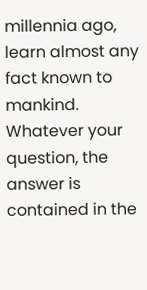millennia ago, learn almost any fact known to mankind. Whatever your question, the answer is contained in the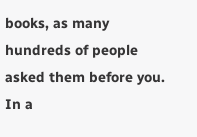books, as many hundreds of people asked them before you. In a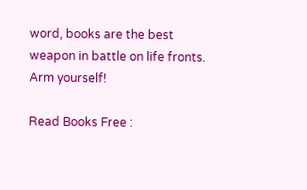word, books are the best weapon in battle on life fronts. Arm yourself!

Read Books Free :